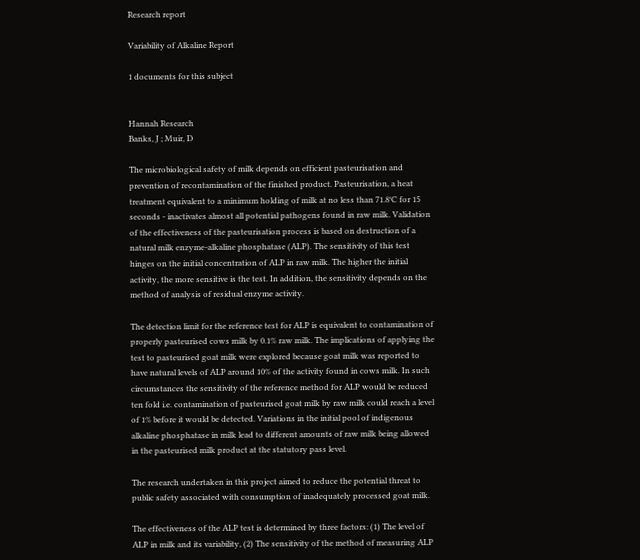Research report

Variability of Alkaline Report

1 documents for this subject


Hannah Research
Banks, J ; Muir, D

The microbiological safety of milk depends on efficient pasteurisation and prevention of recontamination of the finished product. Pasteurisation, a heat treatment equivalent to a minimum holding of milk at no less than 71.8°C for 15 seconds - inactivates almost all potential pathogens found in raw milk. Validation of the effectiveness of the pasteurisation process is based on destruction of a natural milk enzyme-alkaline phosphatase (ALP). The sensitivity of this test hinges on the initial concentration of ALP in raw milk. The higher the initial activity, the more sensitive is the test. In addition, the sensitivity depends on the method of analysis of residual enzyme activity.

The detection limit for the reference test for ALP is equivalent to contamination of properly pasteurised cows milk by 0.1% raw milk. The implications of applying the test to pasteurised goat milk were explored because goat milk was reported to have natural levels of ALP around 10% of the activity found in cows milk. In such circumstances the sensitivity of the reference method for ALP would be reduced ten fold i.e. contamination of pasteurised goat milk by raw milk could reach a level of 1% before it would be detected. Variations in the initial pool of indigenous alkaline phosphatase in milk lead to different amounts of raw milk being allowed in the pasteurised milk product at the statutory pass level.

The research undertaken in this project aimed to reduce the potential threat to public safety associated with consumption of inadequately processed goat milk.

The effectiveness of the ALP test is determined by three factors: (1) The level of ALP in milk and its variability, (2) The sensitivity of the method of measuring ALP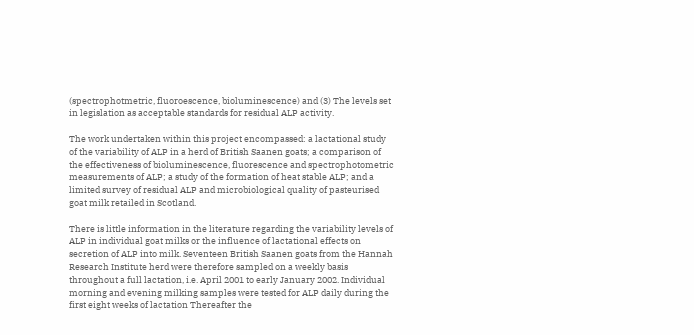(spectrophotmetric, fluoroescence, bioluminescence) and (3) The levels set in legislation as acceptable standards for residual ALP activity.

The work undertaken within this project encompassed: a lactational study of the variability of ALP in a herd of British Saanen goats; a comparison of the effectiveness of bioluminescence, fluorescence and spectrophotometric measurements of ALP; a study of the formation of heat stable ALP; and a limited survey of residual ALP and microbiological quality of pasteurised goat milk retailed in Scotland.

There is little information in the literature regarding the variability levels of ALP in individual goat milks or the influence of lactational effects on secretion of ALP into milk. Seventeen British Saanen goats from the Hannah Research Institute herd were therefore sampled on a weekly basis throughout a full lactation, i.e. April 2001 to early January 2002. Individual morning and evening milking samples were tested for ALP daily during the first eight weeks of lactation Thereafter the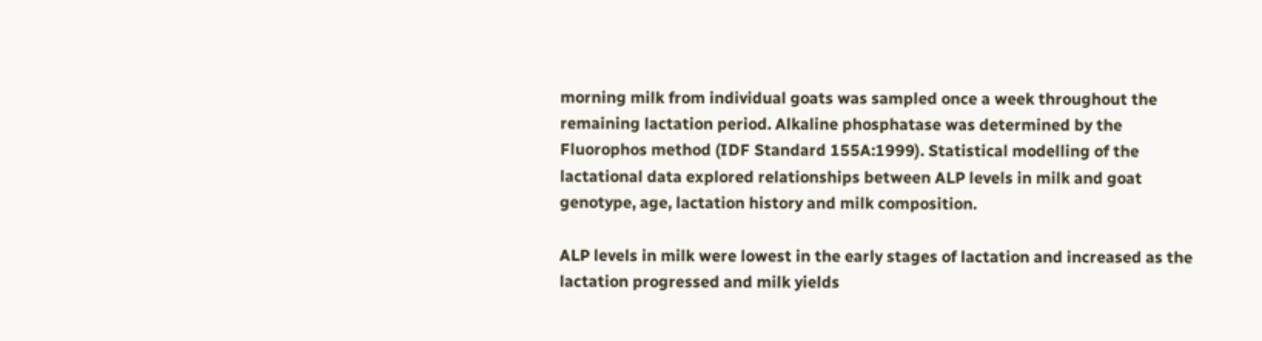morning milk from individual goats was sampled once a week throughout the remaining lactation period. Alkaline phosphatase was determined by the Fluorophos method (IDF Standard 155A:1999). Statistical modelling of the lactational data explored relationships between ALP levels in milk and goat genotype, age, lactation history and milk composition.

ALP levels in milk were lowest in the early stages of lactation and increased as the lactation progressed and milk yields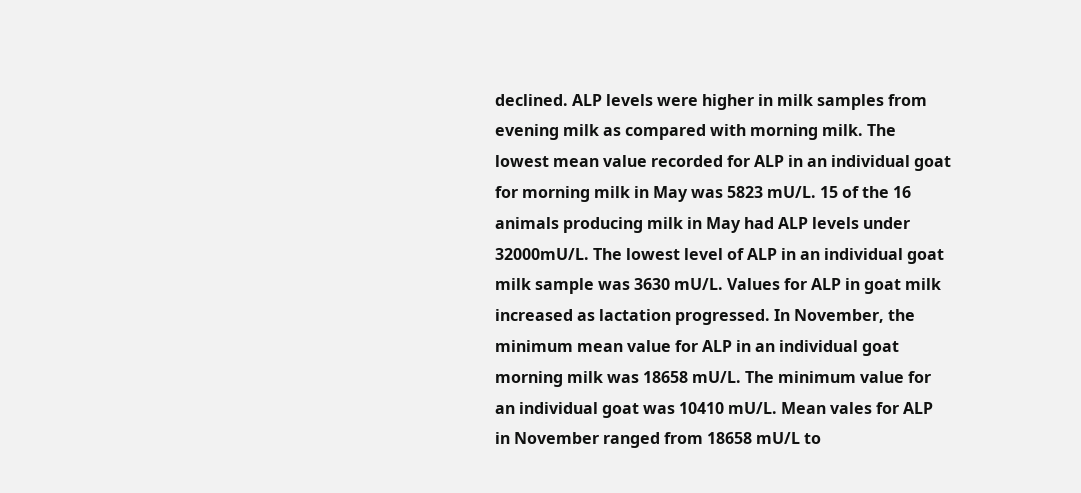declined. ALP levels were higher in milk samples from evening milk as compared with morning milk. The lowest mean value recorded for ALP in an individual goat for morning milk in May was 5823 mU/L. 15 of the 16 animals producing milk in May had ALP levels under 32000mU/L. The lowest level of ALP in an individual goat milk sample was 3630 mU/L. Values for ALP in goat milk increased as lactation progressed. In November, the minimum mean value for ALP in an individual goat morning milk was 18658 mU/L. The minimum value for an individual goat was 10410 mU/L. Mean vales for ALP in November ranged from 18658 mU/L to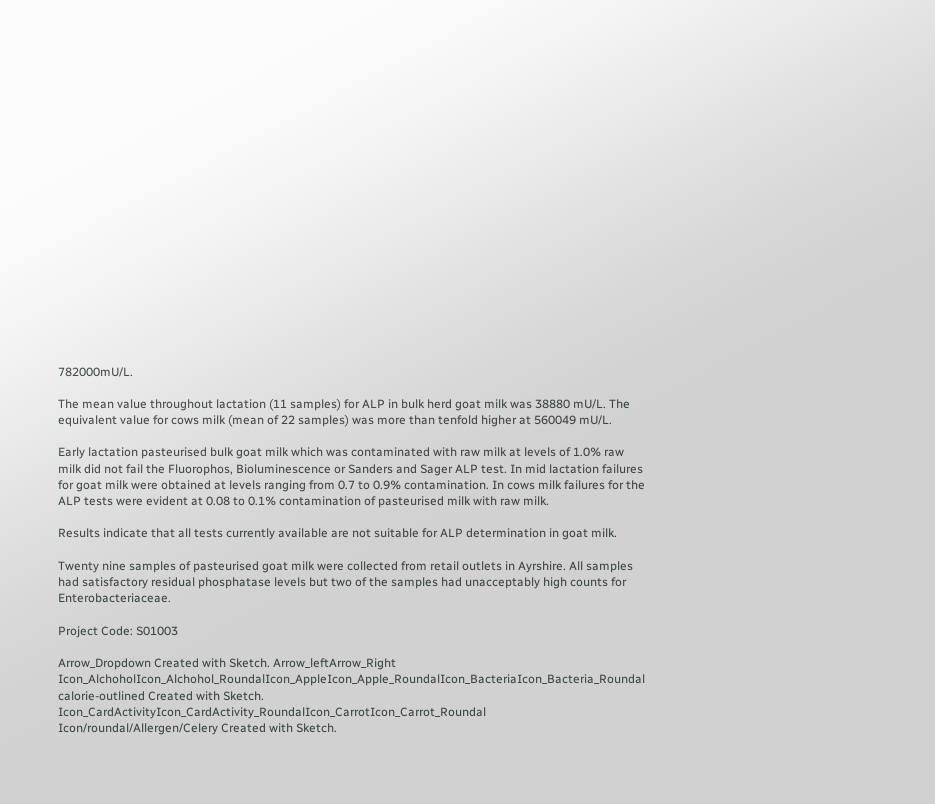782000mU/L.

The mean value throughout lactation (11 samples) for ALP in bulk herd goat milk was 38880 mU/L. The equivalent value for cows milk (mean of 22 samples) was more than tenfold higher at 560049 mU/L.

Early lactation pasteurised bulk goat milk which was contaminated with raw milk at levels of 1.0% raw milk did not fail the Fluorophos, Bioluminescence or Sanders and Sager ALP test. In mid lactation failures for goat milk were obtained at levels ranging from 0.7 to 0.9% contamination. In cows milk failures for the ALP tests were evident at 0.08 to 0.1% contamination of pasteurised milk with raw milk.

Results indicate that all tests currently available are not suitable for ALP determination in goat milk.

Twenty nine samples of pasteurised goat milk were collected from retail outlets in Ayrshire. All samples had satisfactory residual phosphatase levels but two of the samples had unacceptably high counts for Enterobacteriaceae.

Project Code: S01003

Arrow_Dropdown Created with Sketch. Arrow_leftArrow_Right Icon_AlchoholIcon_Alchohol_RoundalIcon_AppleIcon_Apple_RoundalIcon_BacteriaIcon_Bacteria_Roundal calorie-outlined Created with Sketch. Icon_CardActivityIcon_CardActivity_RoundalIcon_CarrotIcon_Carrot_Roundal Icon/roundal/Allergen/Celery Created with Sketch.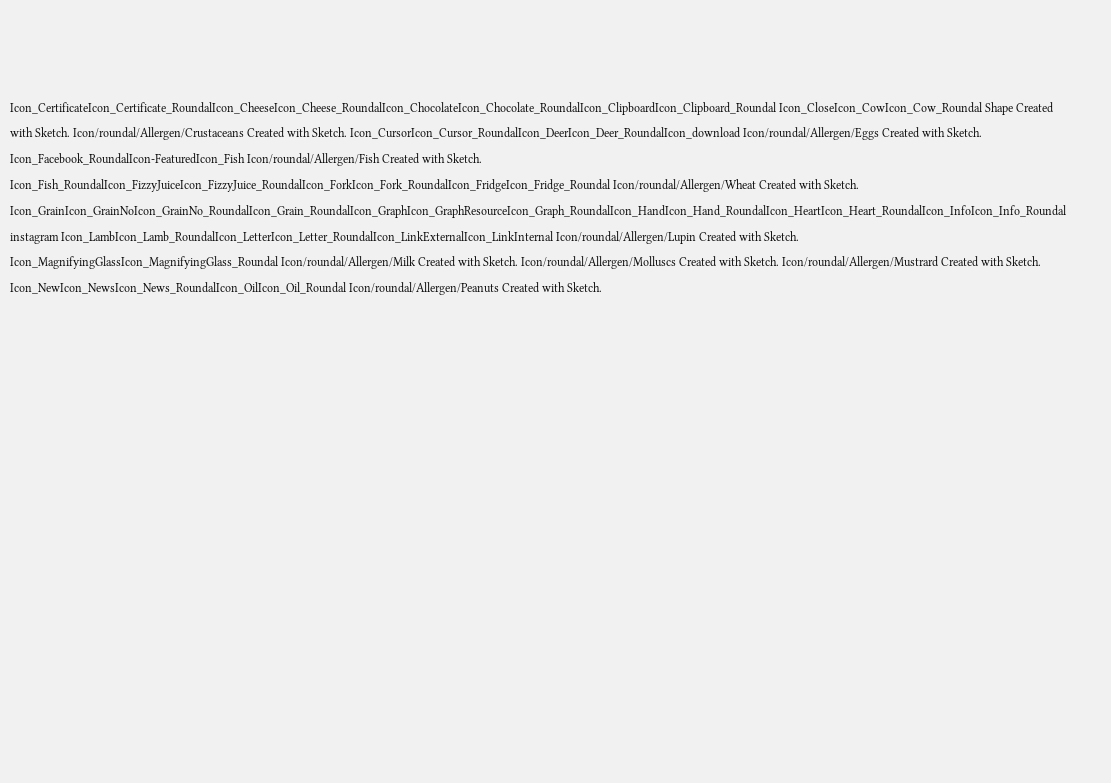Icon_CertificateIcon_Certificate_RoundalIcon_CheeseIcon_Cheese_RoundalIcon_ChocolateIcon_Chocolate_RoundalIcon_ClipboardIcon_Clipboard_Roundal Icon_CloseIcon_CowIcon_Cow_Roundal Shape Created with Sketch. Icon/roundal/Allergen/Crustaceans Created with Sketch. Icon_CursorIcon_Cursor_RoundalIcon_DeerIcon_Deer_RoundalIcon_download Icon/roundal/Allergen/Eggs Created with Sketch. Icon_Facebook_RoundalIcon-FeaturedIcon_Fish Icon/roundal/Allergen/Fish Created with Sketch. Icon_Fish_RoundalIcon_FizzyJuiceIcon_FizzyJuice_RoundalIcon_ForkIcon_Fork_RoundalIcon_FridgeIcon_Fridge_Roundal Icon/roundal/Allergen/Wheat Created with Sketch. Icon_GrainIcon_GrainNoIcon_GrainNo_RoundalIcon_Grain_RoundalIcon_GraphIcon_GraphResourceIcon_Graph_RoundalIcon_HandIcon_Hand_RoundalIcon_HeartIcon_Heart_RoundalIcon_InfoIcon_Info_Roundal instagram Icon_LambIcon_Lamb_RoundalIcon_LetterIcon_Letter_RoundalIcon_LinkExternalIcon_LinkInternal Icon/roundal/Allergen/Lupin Created with Sketch. Icon_MagnifyingGlassIcon_MagnifyingGlass_Roundal Icon/roundal/Allergen/Milk Created with Sketch. Icon/roundal/Allergen/Molluscs Created with Sketch. Icon/roundal/Allergen/Mustrard Created with Sketch. Icon_NewIcon_NewsIcon_News_RoundalIcon_OilIcon_Oil_Roundal Icon/roundal/Allergen/Peanuts Created with Sketch.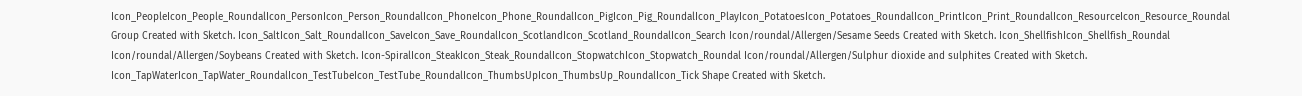Icon_PeopleIcon_People_RoundalIcon_PersonIcon_Person_RoundalIcon_PhoneIcon_Phone_RoundalIcon_PigIcon_Pig_RoundalIcon_PlayIcon_PotatoesIcon_Potatoes_RoundalIcon_PrintIcon_Print_RoundalIcon_ResourceIcon_Resource_Roundal Group Created with Sketch. Icon_SaltIcon_Salt_RoundalIcon_SaveIcon_Save_RoundalIcon_ScotlandIcon_Scotland_RoundalIcon_Search Icon/roundal/Allergen/Sesame Seeds Created with Sketch. Icon_ShellfishIcon_Shellfish_Roundal Icon/roundal/Allergen/Soybeans Created with Sketch. Icon-SpiralIcon_SteakIcon_Steak_RoundalIcon_StopwatchIcon_Stopwatch_Roundal Icon/roundal/Allergen/Sulphur dioxide and sulphites Created with Sketch. Icon_TapWaterIcon_TapWater_RoundalIcon_TestTubeIcon_TestTube_RoundalIcon_ThumbsUpIcon_ThumbsUp_RoundalIcon_Tick Shape Created with Sketch.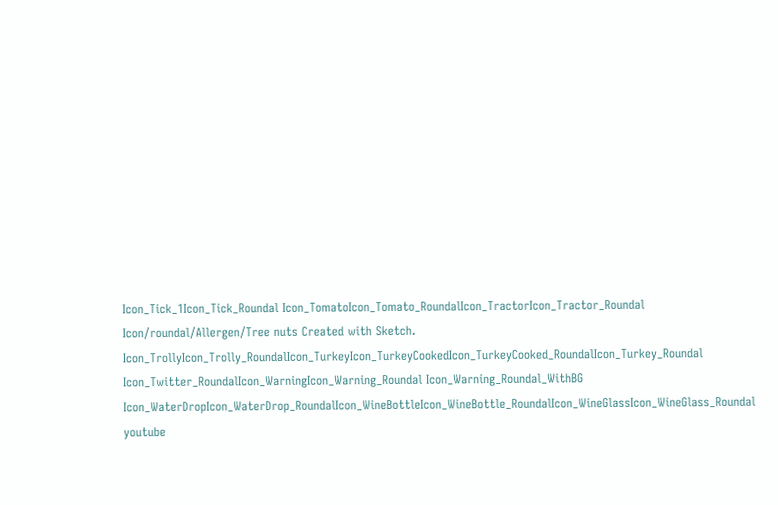Icon_Tick_1Icon_Tick_Roundal Icon_TomatoIcon_Tomato_RoundalIcon_TractorIcon_Tractor_Roundal Icon/roundal/Allergen/Tree nuts Created with Sketch. Icon_TrollyIcon_Trolly_RoundalIcon_TurkeyIcon_TurkeyCookedIcon_TurkeyCooked_RoundalIcon_Turkey_Roundal Icon_Twitter_RoundalIcon_WarningIcon_Warning_Roundal Icon_Warning_Roundal_WithBG Icon_WaterDropIcon_WaterDrop_RoundalIcon_WineBottleIcon_WineBottle_RoundalIcon_WineGlassIcon_WineGlass_Roundal youtube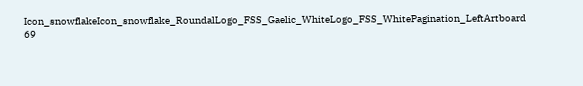Icon_snowflakeIcon_snowflake_RoundalLogo_FSS_Gaelic_WhiteLogo_FSS_WhitePagination_LeftArtboard 69